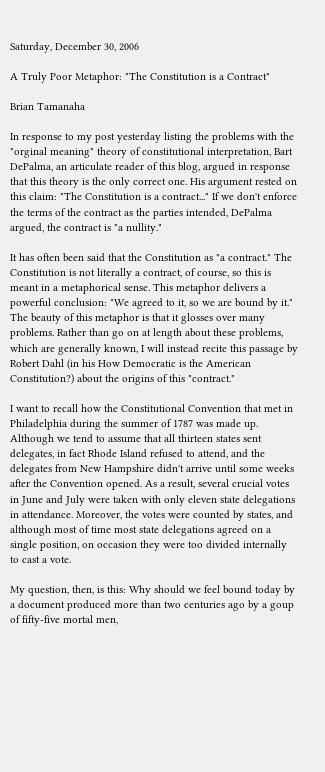Saturday, December 30, 2006

A Truly Poor Metaphor: "The Constitution is a Contract"

Brian Tamanaha

In response to my post yesterday listing the problems with the "orginal meaning" theory of constitutional interpretation, Bart DePalma, an articulate reader of this blog, argued in response that this theory is the only correct one. His argument rested on this claim: "The Constitution is a contract..." If we don't enforce the terms of the contract as the parties intended, DePalma argued, the contract is "a nullity."

It has often been said that the Constitution as "a contract." The Constitution is not literally a contract, of course, so this is meant in a metaphorical sense. This metaphor delivers a powerful conclusion: "We agreed to it, so we are bound by it." The beauty of this metaphor is that it glosses over many problems. Rather than go on at length about these problems, which are generally known, I will instead recite this passage by Robert Dahl (in his How Democratic is the American Constitution?) about the origins of this "contract."

I want to recall how the Constitutional Convention that met in Philadelphia during the summer of 1787 was made up. Although we tend to assume that all thirteen states sent delegates, in fact Rhode Island refused to attend, and the delegates from New Hampshire didn't arrive until some weeks after the Convention opened. As a result, several crucial votes in June and July were taken with only eleven state delegations in attendance. Moreover, the votes were counted by states, and although most of time most state delegations agreed on a single position, on occasion they were too divided internally to cast a vote.

My question, then, is this: Why should we feel bound today by a document produced more than two centuries ago by a goup of fifty-five mortal men,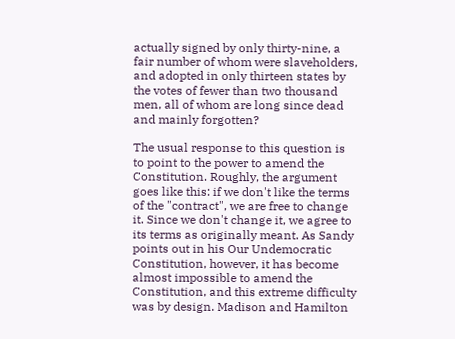actually signed by only thirty-nine, a fair number of whom were slaveholders, and adopted in only thirteen states by the votes of fewer than two thousand men, all of whom are long since dead and mainly forgotten?

The usual response to this question is to point to the power to amend the Constitution. Roughly, the argument goes like this: if we don't like the terms of the "contract", we are free to change it. Since we don't change it, we agree to its terms as originally meant. As Sandy points out in his Our Undemocratic Constitution, however, it has become almost impossible to amend the Constitution, and this extreme difficulty was by design. Madison and Hamilton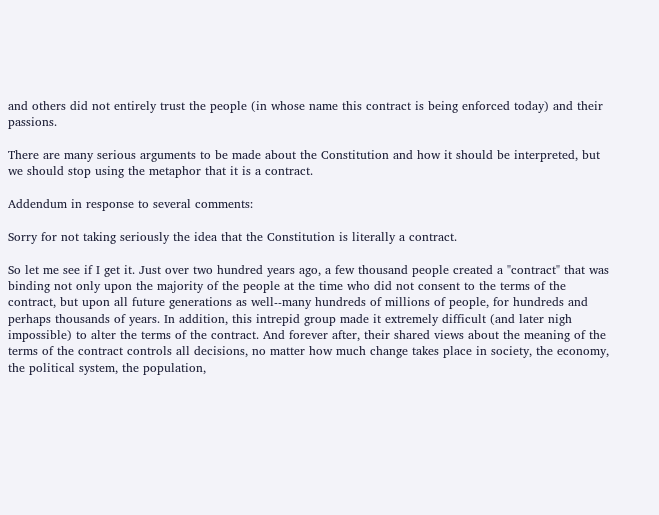and others did not entirely trust the people (in whose name this contract is being enforced today) and their passions.

There are many serious arguments to be made about the Constitution and how it should be interpreted, but we should stop using the metaphor that it is a contract.

Addendum in response to several comments:

Sorry for not taking seriously the idea that the Constitution is literally a contract.

So let me see if I get it. Just over two hundred years ago, a few thousand people created a "contract" that was binding not only upon the majority of the people at the time who did not consent to the terms of the contract, but upon all future generations as well--many hundreds of millions of people, for hundreds and perhaps thousands of years. In addition, this intrepid group made it extremely difficult (and later nigh impossible) to alter the terms of the contract. And forever after, their shared views about the meaning of the terms of the contract controls all decisions, no matter how much change takes place in society, the economy, the political system, the population,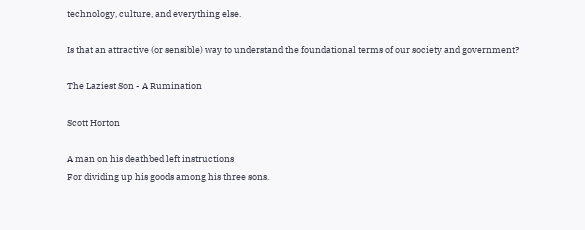technology, culture, and everything else.

Is that an attractive (or sensible) way to understand the foundational terms of our society and government?

The Laziest Son - A Rumination

Scott Horton

A man on his deathbed left instructions
For dividing up his goods among his three sons.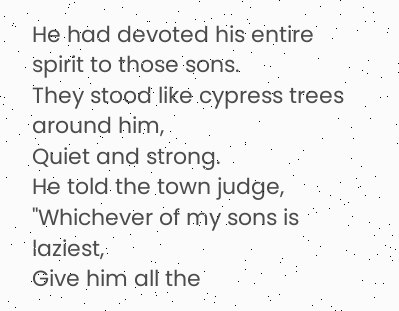He had devoted his entire spirit to those sons.
They stood like cypress trees around him,
Quiet and strong.
He told the town judge,
"Whichever of my sons is laziest,
Give him all the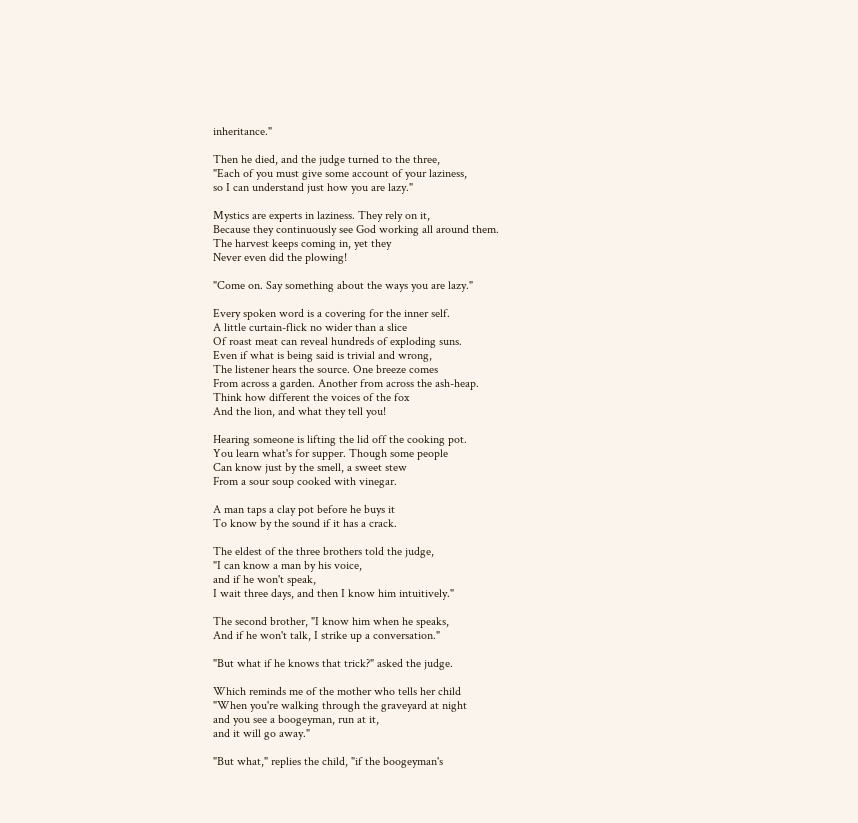inheritance."

Then he died, and the judge turned to the three,
"Each of you must give some account of your laziness,
so I can understand just how you are lazy."

Mystics are experts in laziness. They rely on it,
Because they continuously see God working all around them.
The harvest keeps coming in, yet they
Never even did the plowing!

"Come on. Say something about the ways you are lazy."

Every spoken word is a covering for the inner self.
A little curtain-flick no wider than a slice
Of roast meat can reveal hundreds of exploding suns.
Even if what is being said is trivial and wrong,
The listener hears the source. One breeze comes
From across a garden. Another from across the ash-heap.
Think how different the voices of the fox
And the lion, and what they tell you!

Hearing someone is lifting the lid off the cooking pot.
You learn what's for supper. Though some people
Can know just by the smell, a sweet stew
From a sour soup cooked with vinegar.

A man taps a clay pot before he buys it
To know by the sound if it has a crack.

The eldest of the three brothers told the judge,
"I can know a man by his voice,
and if he won't speak,
I wait three days, and then I know him intuitively."

The second brother, "I know him when he speaks,
And if he won't talk, I strike up a conversation."

"But what if he knows that trick?" asked the judge.

Which reminds me of the mother who tells her child
"When you're walking through the graveyard at night
and you see a boogeyman, run at it,
and it will go away."

"But what," replies the child, "if the boogeyman's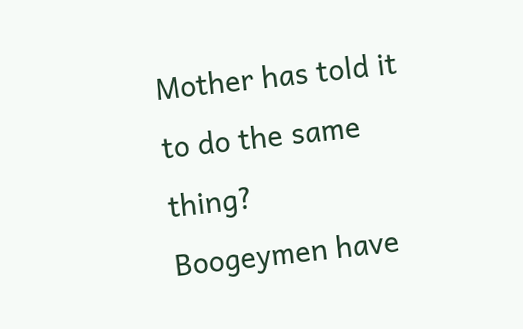Mother has told it to do the same thing?
Boogeymen have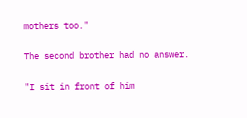mothers too."

The second brother had no answer.

"I sit in front of him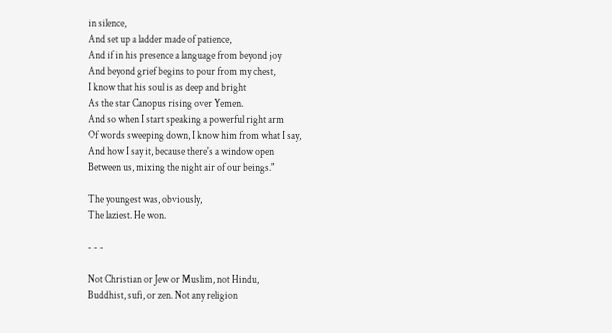in silence,
And set up a ladder made of patience,
And if in his presence a language from beyond joy
And beyond grief begins to pour from my chest,
I know that his soul is as deep and bright
As the star Canopus rising over Yemen.
And so when I start speaking a powerful right arm
Of words sweeping down, I know him from what I say,
And how I say it, because there's a window open
Between us, mixing the night air of our beings."

The youngest was, obviously,
The laziest. He won.

- - -

Not Christian or Jew or Muslim, not Hindu,
Buddhist, sufi, or zen. Not any religion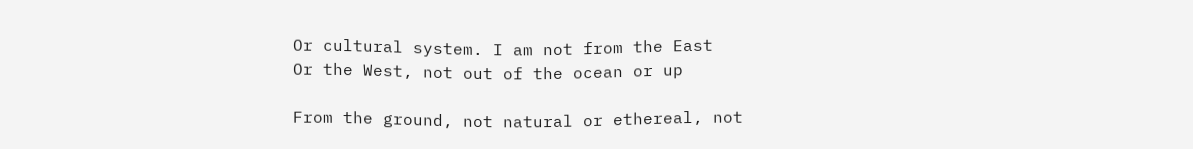Or cultural system. I am not from the East
Or the West, not out of the ocean or up

From the ground, not natural or ethereal, not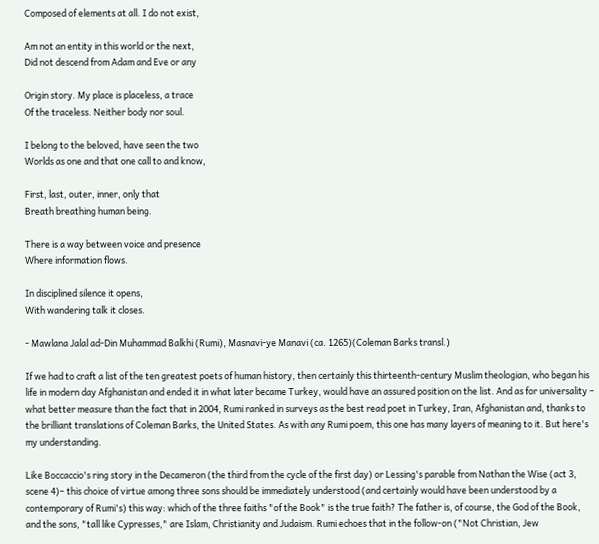Composed of elements at all. I do not exist,

Am not an entity in this world or the next,
Did not descend from Adam and Eve or any

Origin story. My place is placeless, a trace
Of the traceless. Neither body nor soul.

I belong to the beloved, have seen the two
Worlds as one and that one call to and know,

First, last, outer, inner, only that
Breath breathing human being.

There is a way between voice and presence
Where information flows.

In disciplined silence it opens,
With wandering talk it closes.

- Mawlana Jalal ad-Din Muhammad Balkhi (Rumi), Masnavi-ye Manavi (ca. 1265)(Coleman Barks transl.)

If we had to craft a list of the ten greatest poets of human history, then certainly this thirteenth-century Muslim theologian, who began his life in modern day Afghanistan and ended it in what later became Turkey, would have an assured position on the list. And as for universality – what better measure than the fact that in 2004, Rumi ranked in surveys as the best read poet in Turkey, Iran, Afghanistan and, thanks to the brilliant translations of Coleman Barks, the United States. As with any Rumi poem, this one has many layers of meaning to it. But here's my understanding.

Like Boccaccio's ring story in the Decameron (the third from the cycle of the first day) or Lessing's parable from Nathan the Wise (act 3, scene 4)– this choice of virtue among three sons should be immediately understood (and certainly would have been understood by a contemporary of Rumi's) this way: which of the three faiths "of the Book" is the true faith? The father is, of course, the God of the Book, and the sons, "tall like Cypresses," are Islam, Christianity and Judaism. Rumi echoes that in the follow-on ("Not Christian, Jew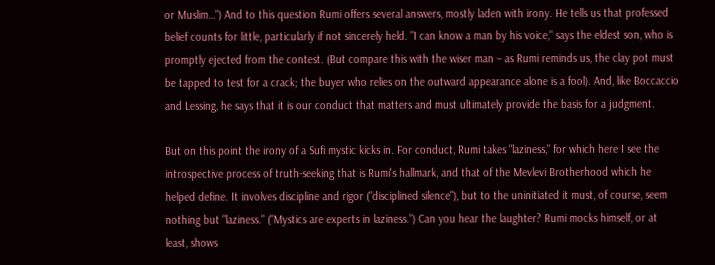or Muslim…") And to this question Rumi offers several answers, mostly laden with irony. He tells us that professed belief counts for little, particularly if not sincerely held. "I can know a man by his voice," says the eldest son, who is promptly ejected from the contest. (But compare this with the wiser man – as Rumi reminds us, the clay pot must be tapped to test for a crack; the buyer who relies on the outward appearance alone is a fool). And, like Boccaccio and Lessing, he says that it is our conduct that matters and must ultimately provide the basis for a judgment.

But on this point the irony of a Sufi mystic kicks in. For conduct, Rumi takes "laziness," for which here I see the introspective process of truth-seeking that is Rumi's hallmark, and that of the Mevlevi Brotherhood which he helped define. It involves discipline and rigor ("disciplined silence"), but to the uninitiated it must, of course, seem nothing but "laziness." ("Mystics are experts in laziness.") Can you hear the laughter? Rumi mocks himself, or at least, shows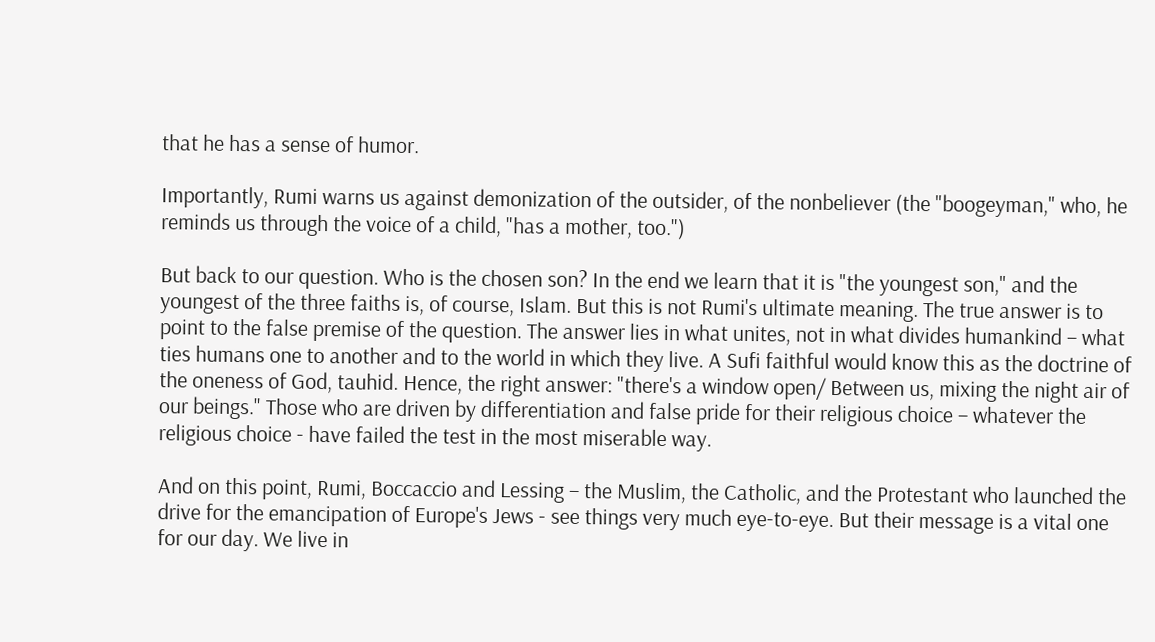that he has a sense of humor.

Importantly, Rumi warns us against demonization of the outsider, of the nonbeliever (the "boogeyman," who, he reminds us through the voice of a child, "has a mother, too.")

But back to our question. Who is the chosen son? In the end we learn that it is "the youngest son," and the youngest of the three faiths is, of course, Islam. But this is not Rumi's ultimate meaning. The true answer is to point to the false premise of the question. The answer lies in what unites, not in what divides humankind – what ties humans one to another and to the world in which they live. A Sufi faithful would know this as the doctrine of the oneness of God, tauhid. Hence, the right answer: "there's a window open/ Between us, mixing the night air of our beings." Those who are driven by differentiation and false pride for their religious choice – whatever the religious choice - have failed the test in the most miserable way.

And on this point, Rumi, Boccaccio and Lessing – the Muslim, the Catholic, and the Protestant who launched the drive for the emancipation of Europe's Jews - see things very much eye-to-eye. But their message is a vital one for our day. We live in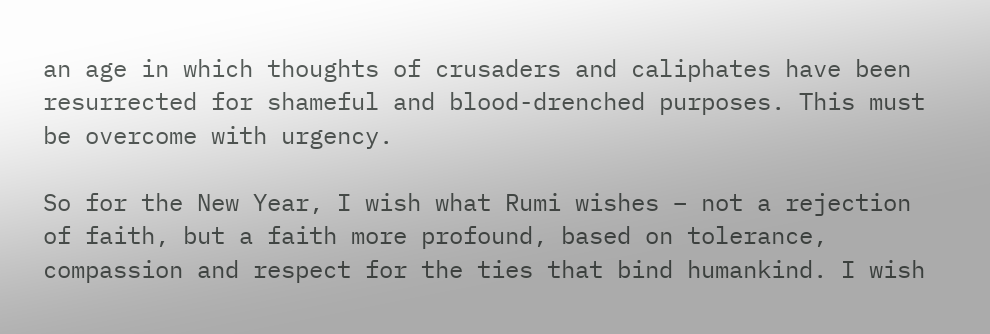an age in which thoughts of crusaders and caliphates have been resurrected for shameful and blood-drenched purposes. This must be overcome with urgency.

So for the New Year, I wish what Rumi wishes – not a rejection of faith, but a faith more profound, based on tolerance, compassion and respect for the ties that bind humankind. I wish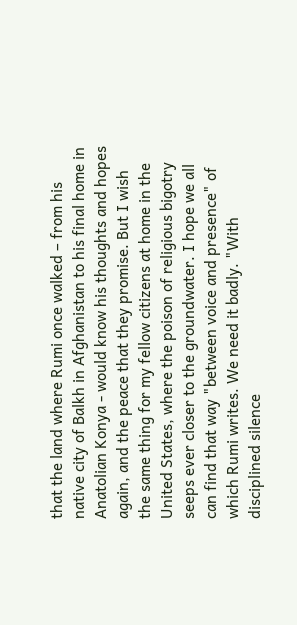that the land where Rumi once walked – from his native city of Balkh in Afghanistan to his final home in Anatolian Konya - would know his thoughts and hopes again, and the peace that they promise. But I wish the same thing for my fellow citizens at home in the United States, where the poison of religious bigotry seeps ever closer to the groundwater. I hope we all can find that way "between voice and presence" of which Rumi writes. We need it badly. "With disciplined silence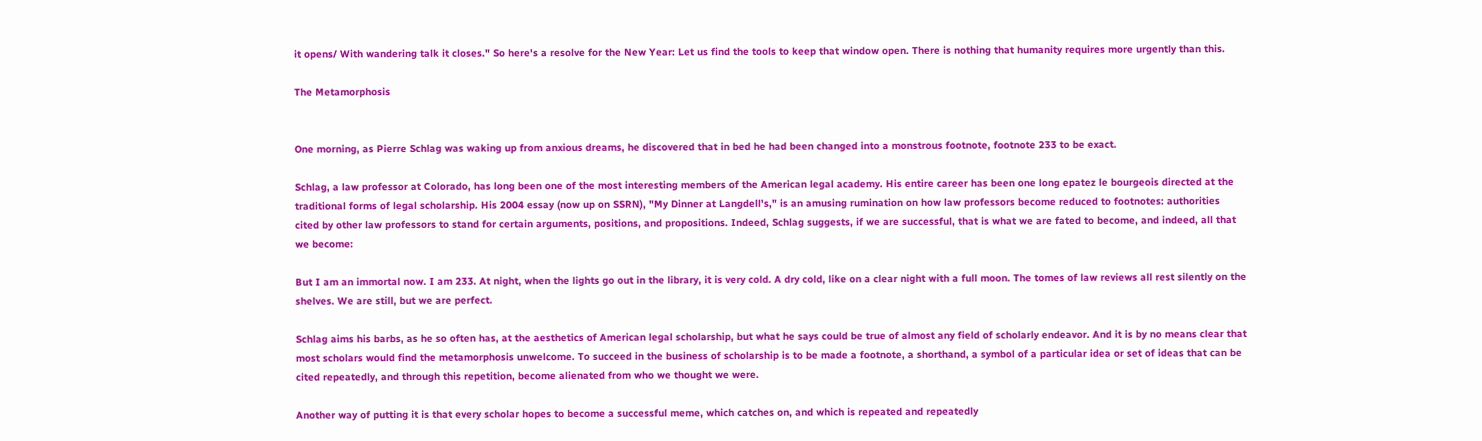it opens/ With wandering talk it closes." So here's a resolve for the New Year: Let us find the tools to keep that window open. There is nothing that humanity requires more urgently than this.

The Metamorphosis


One morning, as Pierre Schlag was waking up from anxious dreams, he discovered that in bed he had been changed into a monstrous footnote, footnote 233 to be exact.

Schlag, a law professor at Colorado, has long been one of the most interesting members of the American legal academy. His entire career has been one long epatez le bourgeois directed at the traditional forms of legal scholarship. His 2004 essay (now up on SSRN), "My Dinner at Langdell's," is an amusing rumination on how law professors become reduced to footnotes: authorities cited by other law professors to stand for certain arguments, positions, and propositions. Indeed, Schlag suggests, if we are successful, that is what we are fated to become, and indeed, all that we become:

But I am an immortal now. I am 233. At night, when the lights go out in the library, it is very cold. A dry cold, like on a clear night with a full moon. The tomes of law reviews all rest silently on the shelves. We are still, but we are perfect.

Schlag aims his barbs, as he so often has, at the aesthetics of American legal scholarship, but what he says could be true of almost any field of scholarly endeavor. And it is by no means clear that most scholars would find the metamorphosis unwelcome. To succeed in the business of scholarship is to be made a footnote, a shorthand, a symbol of a particular idea or set of ideas that can be cited repeatedly, and through this repetition, become alienated from who we thought we were.

Another way of putting it is that every scholar hopes to become a successful meme, which catches on, and which is repeated and repeatedly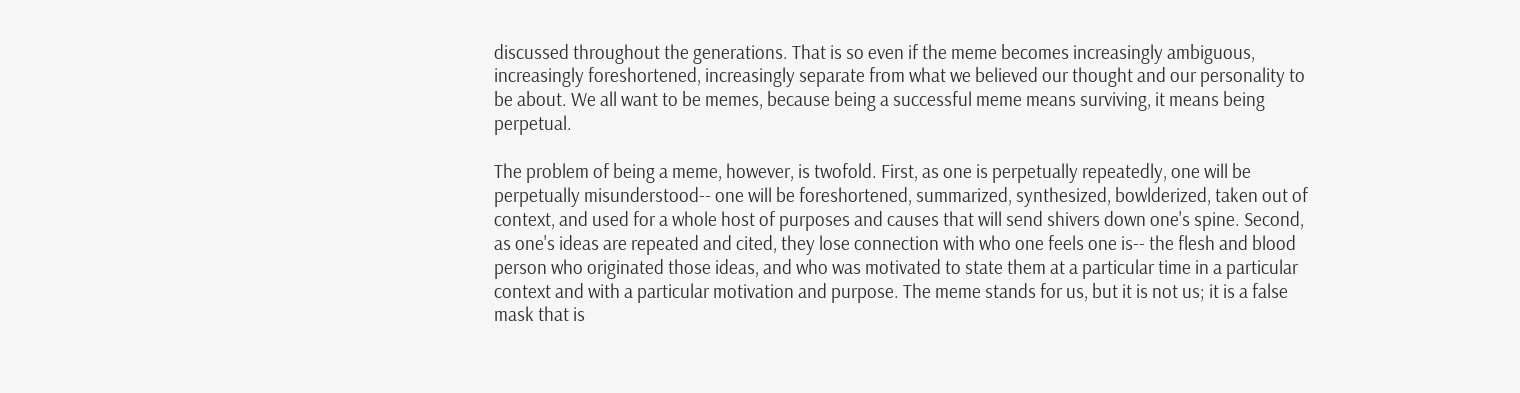discussed throughout the generations. That is so even if the meme becomes increasingly ambiguous, increasingly foreshortened, increasingly separate from what we believed our thought and our personality to be about. We all want to be memes, because being a successful meme means surviving, it means being perpetual.

The problem of being a meme, however, is twofold. First, as one is perpetually repeatedly, one will be perpetually misunderstood-- one will be foreshortened, summarized, synthesized, bowlderized, taken out of context, and used for a whole host of purposes and causes that will send shivers down one's spine. Second, as one's ideas are repeated and cited, they lose connection with who one feels one is-- the flesh and blood person who originated those ideas, and who was motivated to state them at a particular time in a particular context and with a particular motivation and purpose. The meme stands for us, but it is not us; it is a false mask that is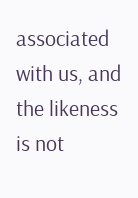associated with us, and the likeness is not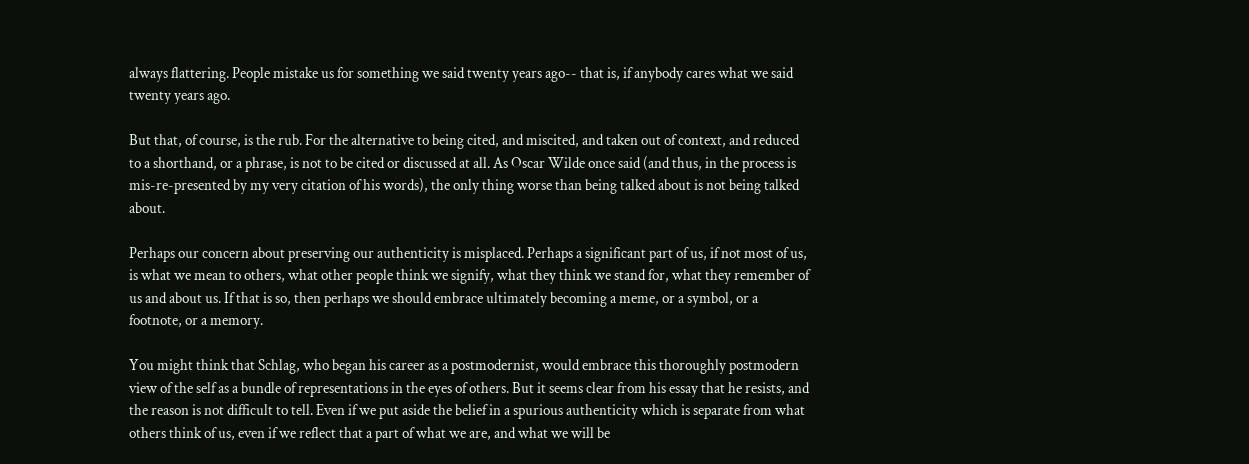always flattering. People mistake us for something we said twenty years ago-- that is, if anybody cares what we said twenty years ago.

But that, of course, is the rub. For the alternative to being cited, and miscited, and taken out of context, and reduced to a shorthand, or a phrase, is not to be cited or discussed at all. As Oscar Wilde once said (and thus, in the process is mis-re-presented by my very citation of his words), the only thing worse than being talked about is not being talked about.

Perhaps our concern about preserving our authenticity is misplaced. Perhaps a significant part of us, if not most of us, is what we mean to others, what other people think we signify, what they think we stand for, what they remember of us and about us. If that is so, then perhaps we should embrace ultimately becoming a meme, or a symbol, or a footnote, or a memory.

You might think that Schlag, who began his career as a postmodernist, would embrace this thoroughly postmodern view of the self as a bundle of representations in the eyes of others. But it seems clear from his essay that he resists, and the reason is not difficult to tell. Even if we put aside the belief in a spurious authenticity which is separate from what others think of us, even if we reflect that a part of what we are, and what we will be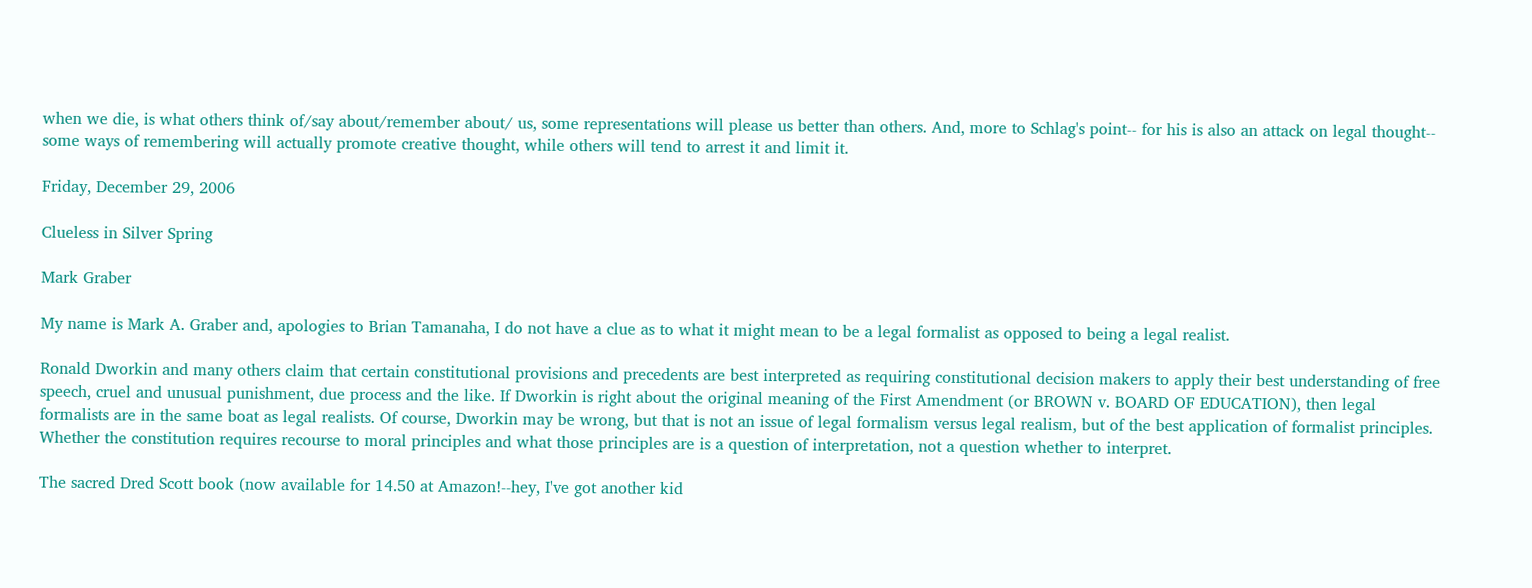when we die, is what others think of/say about/remember about/ us, some representations will please us better than others. And, more to Schlag's point-- for his is also an attack on legal thought-- some ways of remembering will actually promote creative thought, while others will tend to arrest it and limit it.

Friday, December 29, 2006

Clueless in Silver Spring

Mark Graber

My name is Mark A. Graber and, apologies to Brian Tamanaha, I do not have a clue as to what it might mean to be a legal formalist as opposed to being a legal realist.

Ronald Dworkin and many others claim that certain constitutional provisions and precedents are best interpreted as requiring constitutional decision makers to apply their best understanding of free speech, cruel and unusual punishment, due process and the like. If Dworkin is right about the original meaning of the First Amendment (or BROWN v. BOARD OF EDUCATION), then legal formalists are in the same boat as legal realists. Of course, Dworkin may be wrong, but that is not an issue of legal formalism versus legal realism, but of the best application of formalist principles. Whether the constitution requires recourse to moral principles and what those principles are is a question of interpretation, not a question whether to interpret.

The sacred Dred Scott book (now available for 14.50 at Amazon!--hey, I've got another kid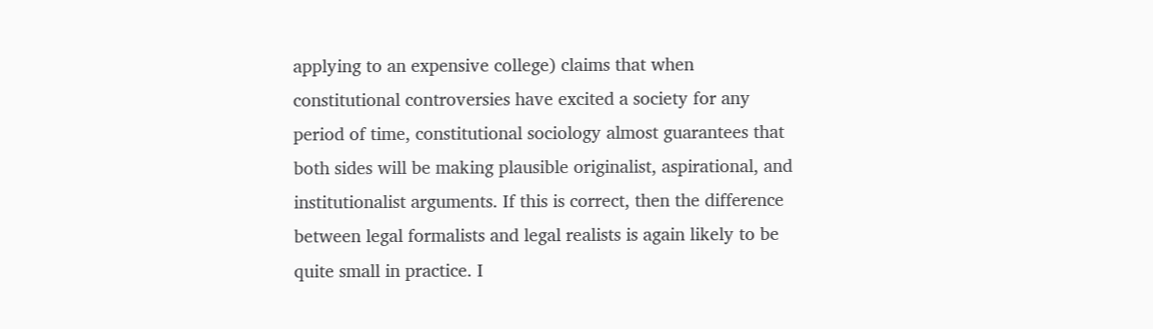applying to an expensive college) claims that when constitutional controversies have excited a society for any period of time, constitutional sociology almost guarantees that both sides will be making plausible originalist, aspirational, and institutionalist arguments. If this is correct, then the difference between legal formalists and legal realists is again likely to be quite small in practice. I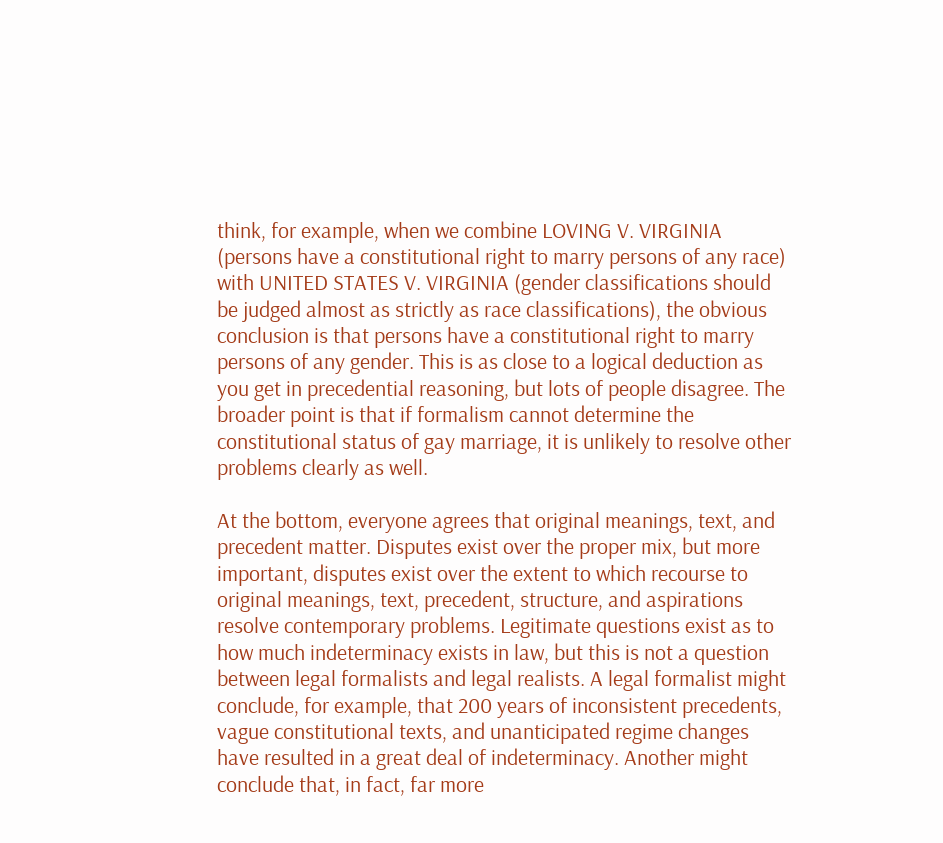think, for example, when we combine LOVING V. VIRGINIA (persons have a constitutional right to marry persons of any race) with UNITED STATES V. VIRGINIA (gender classifications should be judged almost as strictly as race classifications), the obvious conclusion is that persons have a constitutional right to marry persons of any gender. This is as close to a logical deduction as you get in precedential reasoning, but lots of people disagree. The broader point is that if formalism cannot determine the constitutional status of gay marriage, it is unlikely to resolve other problems clearly as well.

At the bottom, everyone agrees that original meanings, text, and precedent matter. Disputes exist over the proper mix, but more important, disputes exist over the extent to which recourse to original meanings, text, precedent, structure, and aspirations resolve contemporary problems. Legitimate questions exist as to how much indeterminacy exists in law, but this is not a question between legal formalists and legal realists. A legal formalist might conclude, for example, that 200 years of inconsistent precedents, vague constitutional texts, and unanticipated regime changes have resulted in a great deal of indeterminacy. Another might conclude that, in fact, far more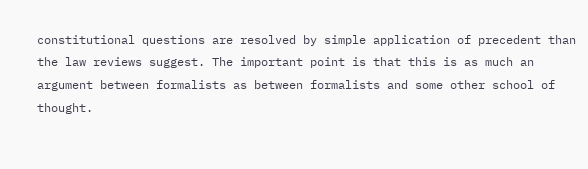constitutional questions are resolved by simple application of precedent than the law reviews suggest. The important point is that this is as much an argument between formalists as between formalists and some other school of thought.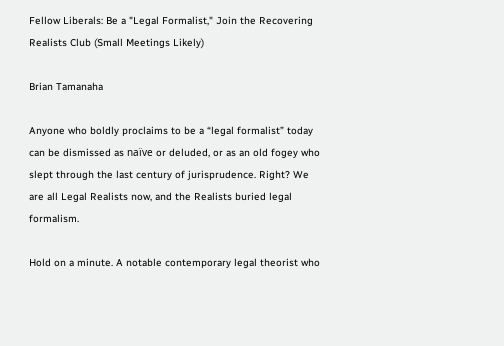Fellow Liberals: Be a "Legal Formalist," Join the Recovering Realists Club (Small Meetings Likely)

Brian Tamanaha

Anyone who boldly proclaims to be a “legal formalist” today can be dismissed as naïve or deluded, or as an old fogey who slept through the last century of jurisprudence. Right? We are all Legal Realists now, and the Realists buried legal formalism.

Hold on a minute. A notable contemporary legal theorist who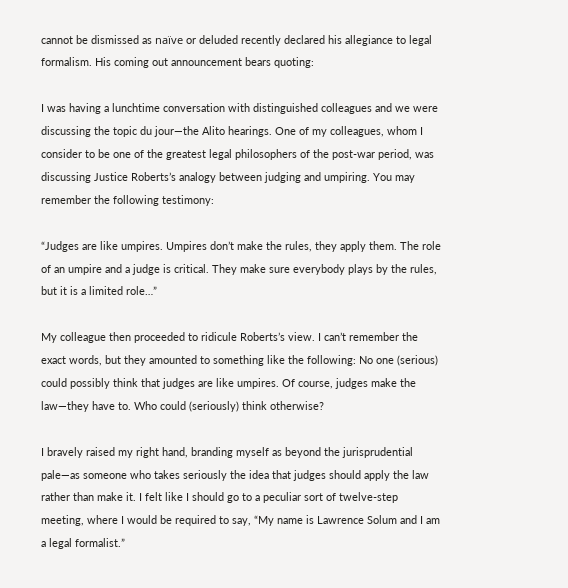cannot be dismissed as naïve or deluded recently declared his allegiance to legal formalism. His coming out announcement bears quoting:

I was having a lunchtime conversation with distinguished colleagues and we were discussing the topic du jour—the Alito hearings. One of my colleagues, whom I consider to be one of the greatest legal philosophers of the post-war period, was discussing Justice Roberts’s analogy between judging and umpiring. You may remember the following testimony:

“Judges are like umpires. Umpires don’t make the rules, they apply them. The role of an umpire and a judge is critical. They make sure everybody plays by the rules, but it is a limited role…”

My colleague then proceeded to ridicule Roberts’s view. I can’t remember the exact words, but they amounted to something like the following: No one (serious) could possibly think that judges are like umpires. Of course, judges make the law—they have to. Who could (seriously) think otherwise?

I bravely raised my right hand, branding myself as beyond the jurisprudential pale—as someone who takes seriously the idea that judges should apply the law rather than make it. I felt like I should go to a peculiar sort of twelve-step meeting, where I would be required to say, “My name is Lawrence Solum and I am a legal formalist.”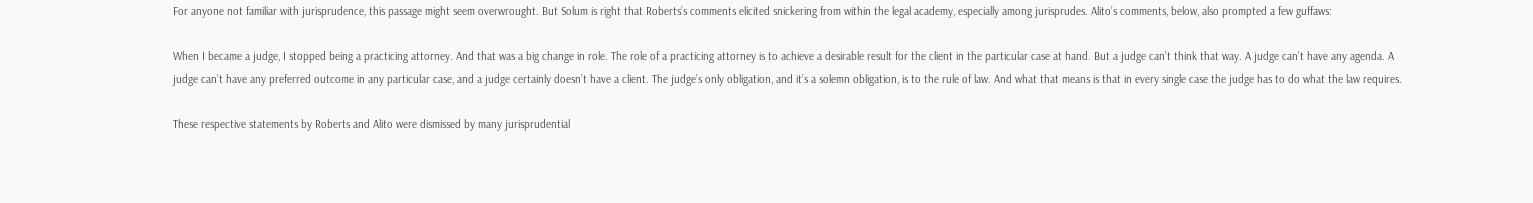For anyone not familiar with jurisprudence, this passage might seem overwrought. But Solum is right that Roberts’s comments elicited snickering from within the legal academy, especially among jurisprudes. Alito’s comments, below, also prompted a few guffaws:

When I became a judge, I stopped being a practicing attorney. And that was a big change in role. The role of a practicing attorney is to achieve a desirable result for the client in the particular case at hand. But a judge can’t think that way. A judge can’t have any agenda. A judge can’t have any preferred outcome in any particular case, and a judge certainly doesn’t have a client. The judge’s only obligation, and it’s a solemn obligation, is to the rule of law. And what that means is that in every single case the judge has to do what the law requires.

These respective statements by Roberts and Alito were dismissed by many jurisprudential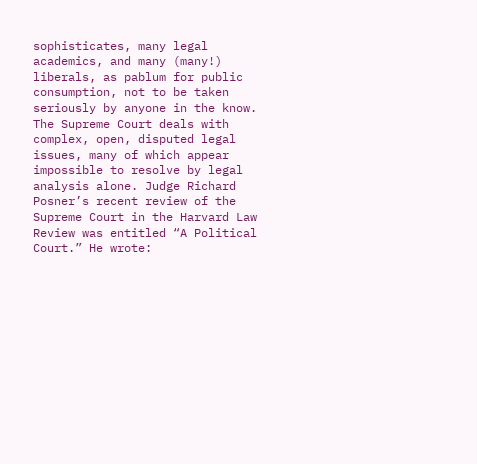sophisticates, many legal academics, and many (many!) liberals, as pablum for public consumption, not to be taken seriously by anyone in the know. The Supreme Court deals with complex, open, disputed legal issues, many of which appear impossible to resolve by legal analysis alone. Judge Richard Posner’s recent review of the Supreme Court in the Harvard Law Review was entitled “A Political Court.” He wrote: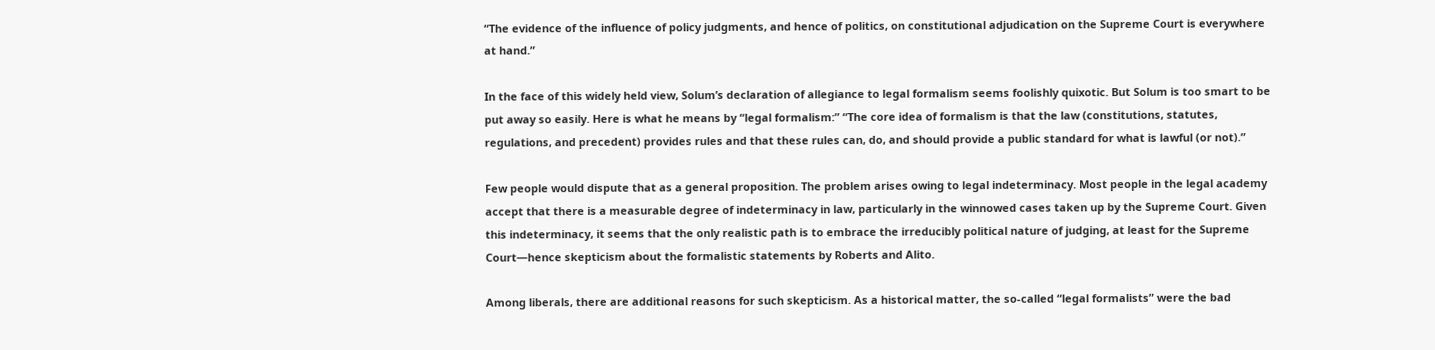“The evidence of the influence of policy judgments, and hence of politics, on constitutional adjudication on the Supreme Court is everywhere at hand.”

In the face of this widely held view, Solum’s declaration of allegiance to legal formalism seems foolishly quixotic. But Solum is too smart to be put away so easily. Here is what he means by “legal formalism:” “The core idea of formalism is that the law (constitutions, statutes, regulations, and precedent) provides rules and that these rules can, do, and should provide a public standard for what is lawful (or not).”

Few people would dispute that as a general proposition. The problem arises owing to legal indeterminacy. Most people in the legal academy accept that there is a measurable degree of indeterminacy in law, particularly in the winnowed cases taken up by the Supreme Court. Given this indeterminacy, it seems that the only realistic path is to embrace the irreducibly political nature of judging, at least for the Supreme Court—hence skepticism about the formalistic statements by Roberts and Alito.

Among liberals, there are additional reasons for such skepticism. As a historical matter, the so-called “legal formalists” were the bad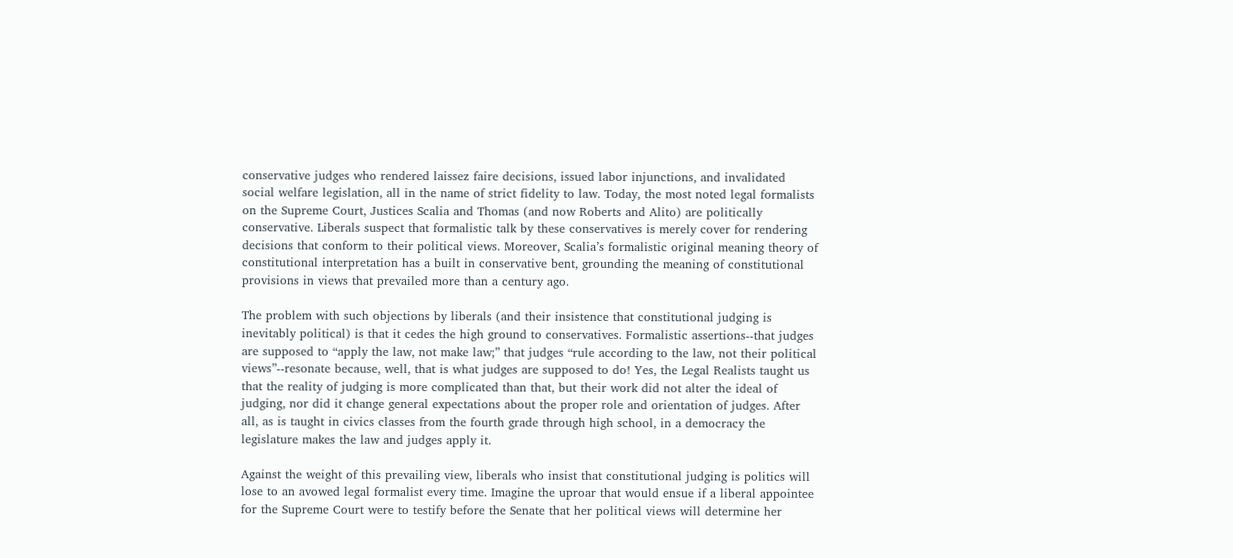conservative judges who rendered laissez faire decisions, issued labor injunctions, and invalidated social welfare legislation, all in the name of strict fidelity to law. Today, the most noted legal formalists on the Supreme Court, Justices Scalia and Thomas (and now Roberts and Alito) are politically conservative. Liberals suspect that formalistic talk by these conservatives is merely cover for rendering decisions that conform to their political views. Moreover, Scalia’s formalistic original meaning theory of constitutional interpretation has a built in conservative bent, grounding the meaning of constitutional provisions in views that prevailed more than a century ago.

The problem with such objections by liberals (and their insistence that constitutional judging is inevitably political) is that it cedes the high ground to conservatives. Formalistic assertions--that judges are supposed to “apply the law, not make law;” that judges “rule according to the law, not their political views”--resonate because, well, that is what judges are supposed to do! Yes, the Legal Realists taught us that the reality of judging is more complicated than that, but their work did not alter the ideal of judging, nor did it change general expectations about the proper role and orientation of judges. After all, as is taught in civics classes from the fourth grade through high school, in a democracy the legislature makes the law and judges apply it.

Against the weight of this prevailing view, liberals who insist that constitutional judging is politics will lose to an avowed legal formalist every time. Imagine the uproar that would ensue if a liberal appointee for the Supreme Court were to testify before the Senate that her political views will determine her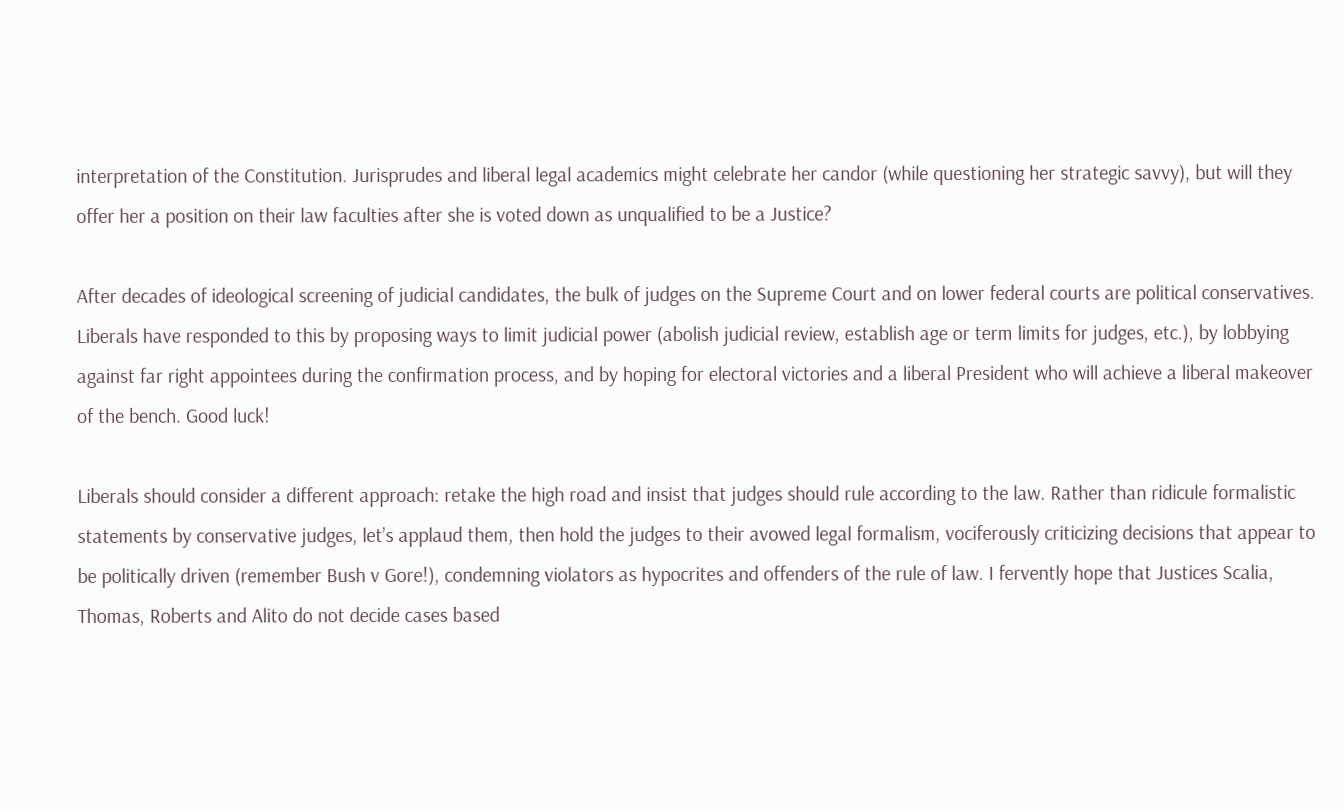interpretation of the Constitution. Jurisprudes and liberal legal academics might celebrate her candor (while questioning her strategic savvy), but will they offer her a position on their law faculties after she is voted down as unqualified to be a Justice?

After decades of ideological screening of judicial candidates, the bulk of judges on the Supreme Court and on lower federal courts are political conservatives. Liberals have responded to this by proposing ways to limit judicial power (abolish judicial review, establish age or term limits for judges, etc.), by lobbying against far right appointees during the confirmation process, and by hoping for electoral victories and a liberal President who will achieve a liberal makeover of the bench. Good luck!

Liberals should consider a different approach: retake the high road and insist that judges should rule according to the law. Rather than ridicule formalistic statements by conservative judges, let’s applaud them, then hold the judges to their avowed legal formalism, vociferously criticizing decisions that appear to be politically driven (remember Bush v Gore!), condemning violators as hypocrites and offenders of the rule of law. I fervently hope that Justices Scalia, Thomas, Roberts and Alito do not decide cases based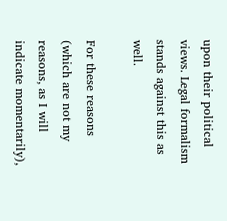upon their political views. Legal formalism stands against this as well.

For these reasons (which are not my reasons, as I will indicate momentarily),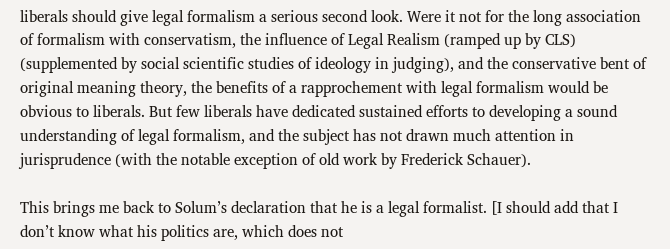liberals should give legal formalism a serious second look. Were it not for the long association of formalism with conservatism, the influence of Legal Realism (ramped up by CLS) (supplemented by social scientific studies of ideology in judging), and the conservative bent of original meaning theory, the benefits of a rapprochement with legal formalism would be obvious to liberals. But few liberals have dedicated sustained efforts to developing a sound understanding of legal formalism, and the subject has not drawn much attention in jurisprudence (with the notable exception of old work by Frederick Schauer).

This brings me back to Solum’s declaration that he is a legal formalist. [I should add that I don’t know what his politics are, which does not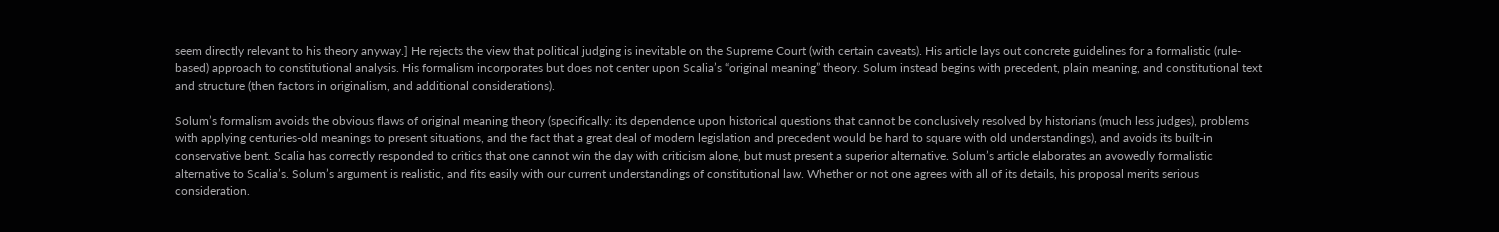seem directly relevant to his theory anyway.] He rejects the view that political judging is inevitable on the Supreme Court (with certain caveats). His article lays out concrete guidelines for a formalistic (rule-based) approach to constitutional analysis. His formalism incorporates but does not center upon Scalia’s “original meaning” theory. Solum instead begins with precedent, plain meaning, and constitutional text and structure (then factors in originalism, and additional considerations).

Solum’s formalism avoids the obvious flaws of original meaning theory (specifically: its dependence upon historical questions that cannot be conclusively resolved by historians (much less judges), problems with applying centuries-old meanings to present situations, and the fact that a great deal of modern legislation and precedent would be hard to square with old understandings), and avoids its built-in conservative bent. Scalia has correctly responded to critics that one cannot win the day with criticism alone, but must present a superior alternative. Solum’s article elaborates an avowedly formalistic alternative to Scalia’s. Solum’s argument is realistic, and fits easily with our current understandings of constitutional law. Whether or not one agrees with all of its details, his proposal merits serious consideration.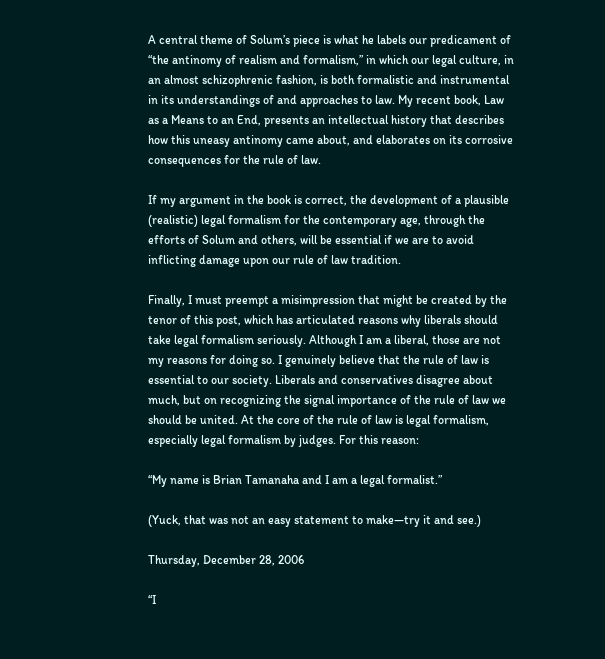A central theme of Solum’s piece is what he labels our predicament of “the antinomy of realism and formalism,” in which our legal culture, in an almost schizophrenic fashion, is both formalistic and instrumental in its understandings of and approaches to law. My recent book, Law as a Means to an End, presents an intellectual history that describes how this uneasy antinomy came about, and elaborates on its corrosive consequences for the rule of law.

If my argument in the book is correct, the development of a plausible (realistic) legal formalism for the contemporary age, through the efforts of Solum and others, will be essential if we are to avoid inflicting damage upon our rule of law tradition.

Finally, I must preempt a misimpression that might be created by the tenor of this post, which has articulated reasons why liberals should take legal formalism seriously. Although I am a liberal, those are not my reasons for doing so. I genuinely believe that the rule of law is essential to our society. Liberals and conservatives disagree about much, but on recognizing the signal importance of the rule of law we should be united. At the core of the rule of law is legal formalism, especially legal formalism by judges. For this reason:

“My name is Brian Tamanaha and I am a legal formalist.”

(Yuck, that was not an easy statement to make—try it and see.)

Thursday, December 28, 2006

“I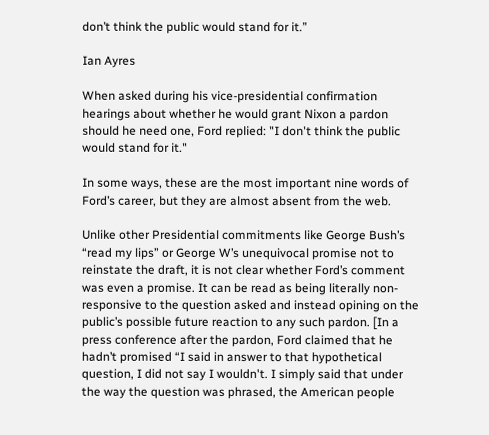don’t think the public would stand for it.”

Ian Ayres

When asked during his vice-presidential confirmation hearings about whether he would grant Nixon a pardon should he need one, Ford replied: "I don't think the public would stand for it."

In some ways, these are the most important nine words of Ford’s career, but they are almost absent from the web.

Unlike other Presidential commitments like George Bush’s “read my lips” or George W’s unequivocal promise not to reinstate the draft, it is not clear whether Ford’s comment was even a promise. It can be read as being literally non-responsive to the question asked and instead opining on the public’s possible future reaction to any such pardon. [In a press conference after the pardon, Ford claimed that he hadn’t promised “I said in answer to that hypothetical question, I did not say I wouldn't. I simply said that under the way the question was phrased, the American people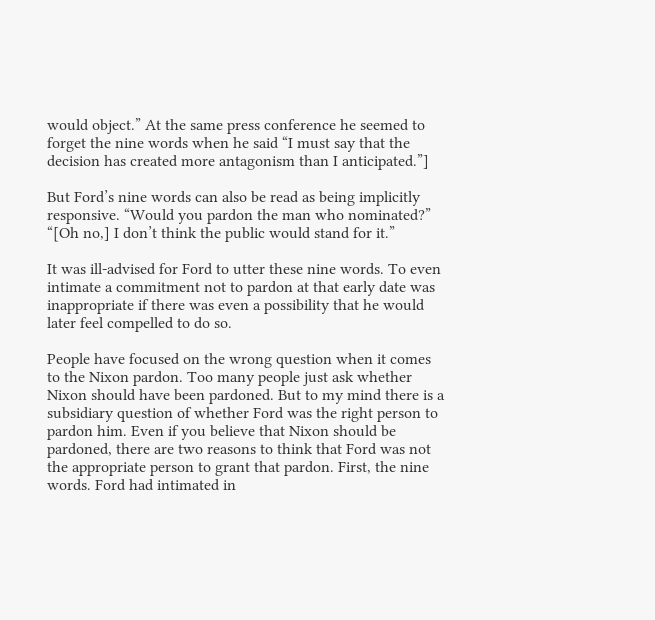would object.” At the same press conference he seemed to forget the nine words when he said “I must say that the decision has created more antagonism than I anticipated.”]

But Ford’s nine words can also be read as being implicitly responsive. “Would you pardon the man who nominated?” “[Oh no,] I don’t think the public would stand for it.”

It was ill-advised for Ford to utter these nine words. To even intimate a commitment not to pardon at that early date was inappropriate if there was even a possibility that he would later feel compelled to do so.

People have focused on the wrong question when it comes to the Nixon pardon. Too many people just ask whether Nixon should have been pardoned. But to my mind there is a subsidiary question of whether Ford was the right person to pardon him. Even if you believe that Nixon should be pardoned, there are two reasons to think that Ford was not the appropriate person to grant that pardon. First, the nine words. Ford had intimated in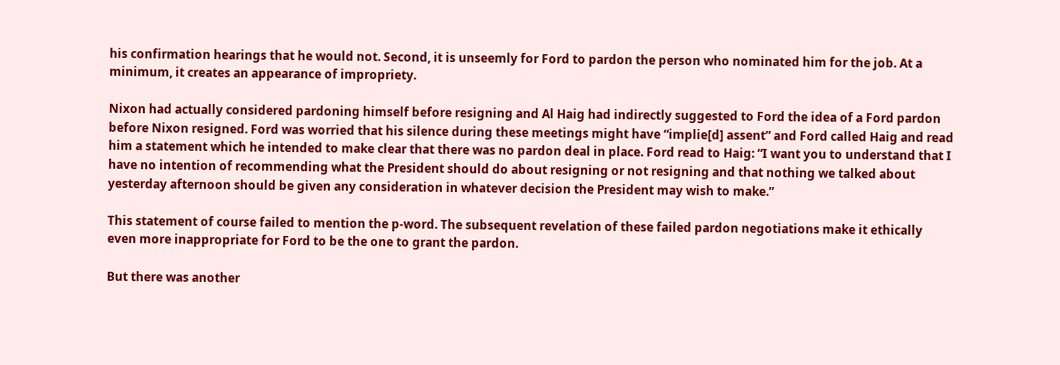his confirmation hearings that he would not. Second, it is unseemly for Ford to pardon the person who nominated him for the job. At a minimum, it creates an appearance of impropriety.

Nixon had actually considered pardoning himself before resigning and Al Haig had indirectly suggested to Ford the idea of a Ford pardon before Nixon resigned. Ford was worried that his silence during these meetings might have “implie[d] assent” and Ford called Haig and read him a statement which he intended to make clear that there was no pardon deal in place. Ford read to Haig: “I want you to understand that I have no intention of recommending what the President should do about resigning or not resigning and that nothing we talked about yesterday afternoon should be given any consideration in whatever decision the President may wish to make.”

This statement of course failed to mention the p-word. The subsequent revelation of these failed pardon negotiations make it ethically even more inappropriate for Ford to be the one to grant the pardon.

But there was another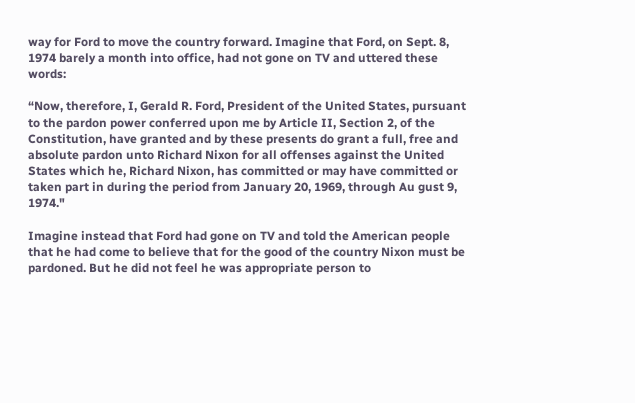way for Ford to move the country forward. Imagine that Ford, on Sept. 8, 1974 barely a month into office, had not gone on TV and uttered these words:

“Now, therefore, I, Gerald R. Ford, President of the United States, pursuant to the pardon power conferred upon me by Article II, Section 2, of the Constitution, have granted and by these presents do grant a full, free and absolute pardon unto Richard Nixon for all offenses against the United States which he, Richard Nixon, has committed or may have committed or taken part in during the period from January 20, 1969, through Au gust 9, 1974."

Imagine instead that Ford had gone on TV and told the American people that he had come to believe that for the good of the country Nixon must be pardoned. But he did not feel he was appropriate person to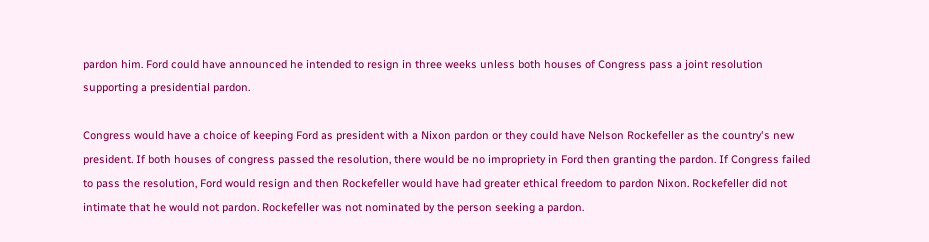pardon him. Ford could have announced he intended to resign in three weeks unless both houses of Congress pass a joint resolution supporting a presidential pardon.

Congress would have a choice of keeping Ford as president with a Nixon pardon or they could have Nelson Rockefeller as the country's new president. If both houses of congress passed the resolution, there would be no impropriety in Ford then granting the pardon. If Congress failed to pass the resolution, Ford would resign and then Rockefeller would have had greater ethical freedom to pardon Nixon. Rockefeller did not intimate that he would not pardon. Rockefeller was not nominated by the person seeking a pardon.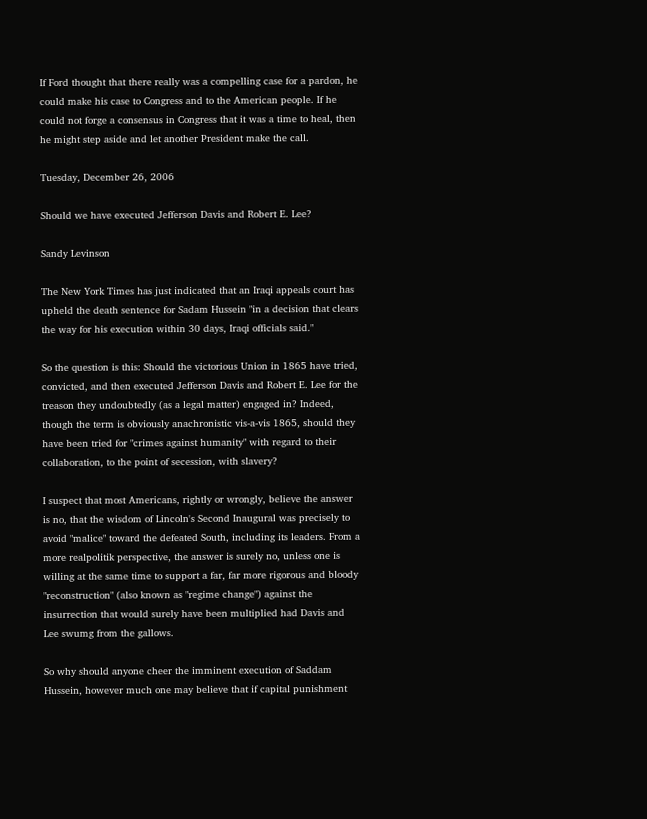If Ford thought that there really was a compelling case for a pardon, he could make his case to Congress and to the American people. If he could not forge a consensus in Congress that it was a time to heal, then he might step aside and let another President make the call.

Tuesday, December 26, 2006

Should we have executed Jefferson Davis and Robert E. Lee?

Sandy Levinson

The New York Times has just indicated that an Iraqi appeals court has upheld the death sentence for Sadam Hussein "in a decision that clears the way for his execution within 30 days, Iraqi officials said."

So the question is this: Should the victorious Union in 1865 have tried, convicted, and then executed Jefferson Davis and Robert E. Lee for the treason they undoubtedly (as a legal matter) engaged in? Indeed, though the term is obviously anachronistic vis-a-vis 1865, should they have been tried for "crimes against humanity" with regard to their collaboration, to the point of secession, with slavery?

I suspect that most Americans, rightly or wrongly, believe the answer is no, that the wisdom of Lincoln's Second Inaugural was precisely to avoid "malice" toward the defeated South, including its leaders. From a more realpolitik perspective, the answer is surely no, unless one is willing at the same time to support a far, far more rigorous and bloody "reconstruction" (also known as "regime change") against the insurrection that would surely have been multiplied had Davis and Lee swumg from the gallows.

So why should anyone cheer the imminent execution of Saddam Hussein, however much one may believe that if capital punishment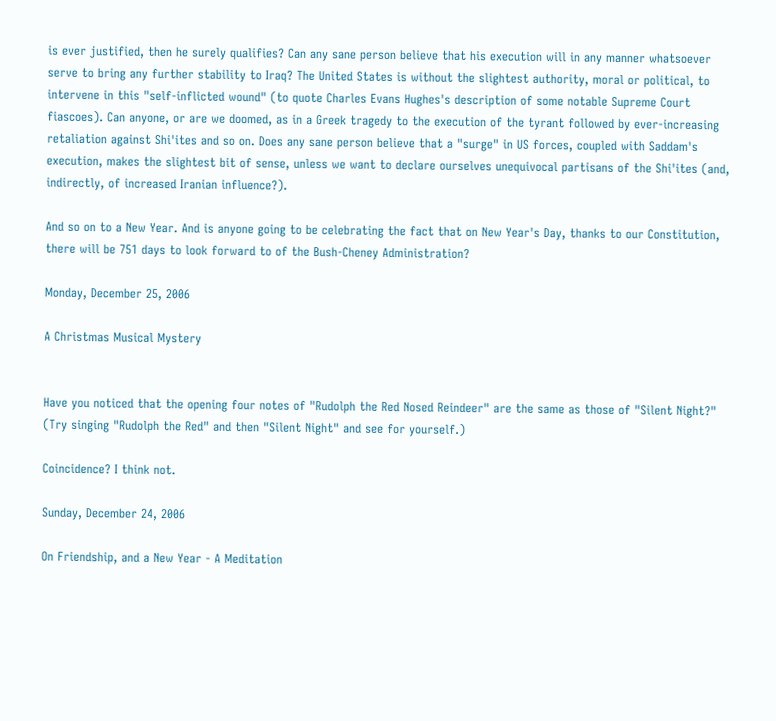is ever justified, then he surely qualifies? Can any sane person believe that his execution will in any manner whatsoever serve to bring any further stability to Iraq? The United States is without the slightest authority, moral or political, to intervene in this "self-inflicted wound" (to quote Charles Evans Hughes's description of some notable Supreme Court fiascoes). Can anyone, or are we doomed, as in a Greek tragedy to the execution of the tyrant followed by ever-increasing retaliation against Shi'ites and so on. Does any sane person believe that a "surge" in US forces, coupled with Saddam's execution, makes the slightest bit of sense, unless we want to declare ourselves unequivocal partisans of the Shi'ites (and, indirectly, of increased Iranian influence?).

And so on to a New Year. And is anyone going to be celebrating the fact that on New Year's Day, thanks to our Constitution, there will be 751 days to look forward to of the Bush-Cheney Administration?

Monday, December 25, 2006

A Christmas Musical Mystery


Have you noticed that the opening four notes of "Rudolph the Red Nosed Reindeer" are the same as those of "Silent Night?" (Try singing "Rudolph the Red" and then "Silent Night" and see for yourself.)

Coincidence? I think not.

Sunday, December 24, 2006

On Friendship, and a New Year - A Meditation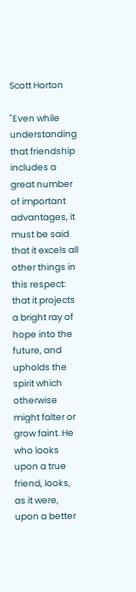Scott Horton

"Even while understanding that friendship includes a great number of important advantages, it must be said that it excels all other things in this respect: that it projects a bright ray of hope into the future, and upholds the spirit which otherwise might falter or grow faint. He who looks upon a true friend, looks, as it were, upon a better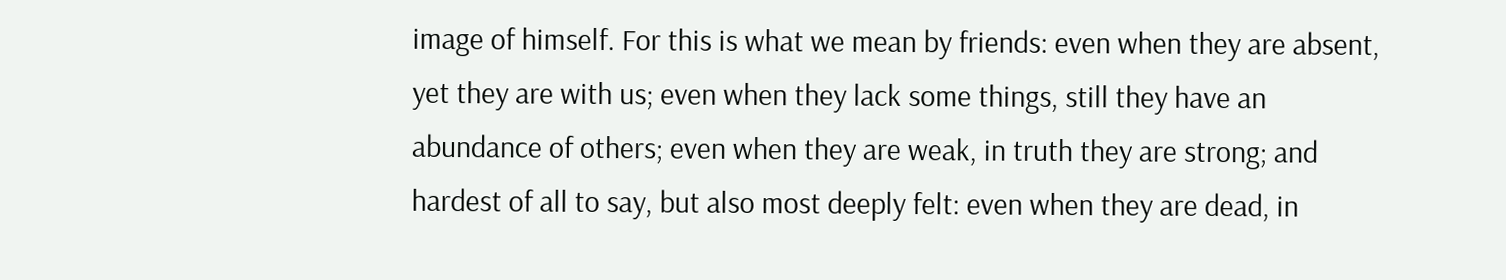image of himself. For this is what we mean by friends: even when they are absent, yet they are with us; even when they lack some things, still they have an abundance of others; even when they are weak, in truth they are strong; and hardest of all to say, but also most deeply felt: even when they are dead, in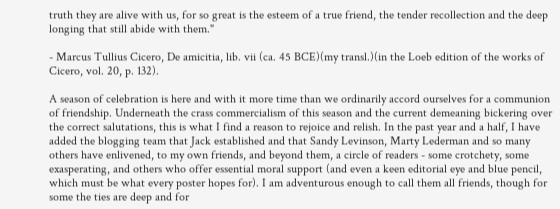truth they are alive with us, for so great is the esteem of a true friend, the tender recollection and the deep longing that still abide with them."

- Marcus Tullius Cicero, De amicitia, lib. vii (ca. 45 BCE)(my transl.)(in the Loeb edition of the works of Cicero, vol. 20, p. 132).

A season of celebration is here and with it more time than we ordinarily accord ourselves for a communion of friendship. Underneath the crass commercialism of this season and the current demeaning bickering over the correct salutations, this is what I find a reason to rejoice and relish. In the past year and a half, I have added the blogging team that Jack established and that Sandy Levinson, Marty Lederman and so many others have enlivened, to my own friends, and beyond them, a circle of readers - some crotchety, some exasperating, and others who offer essential moral support (and even a keen editorial eye and blue pencil, which must be what every poster hopes for). I am adventurous enough to call them all friends, though for some the ties are deep and for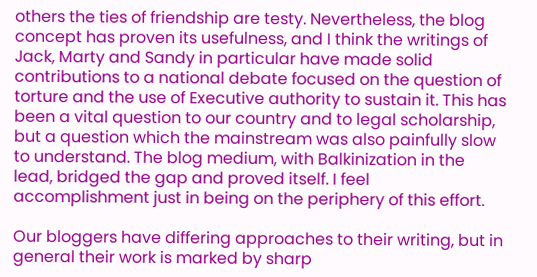others the ties of friendship are testy. Nevertheless, the blog concept has proven its usefulness, and I think the writings of Jack, Marty and Sandy in particular have made solid contributions to a national debate focused on the question of torture and the use of Executive authority to sustain it. This has been a vital question to our country and to legal scholarship, but a question which the mainstream was also painfully slow to understand. The blog medium, with Balkinization in the lead, bridged the gap and proved itself. I feel accomplishment just in being on the periphery of this effort.

Our bloggers have differing approaches to their writing, but in general their work is marked by sharp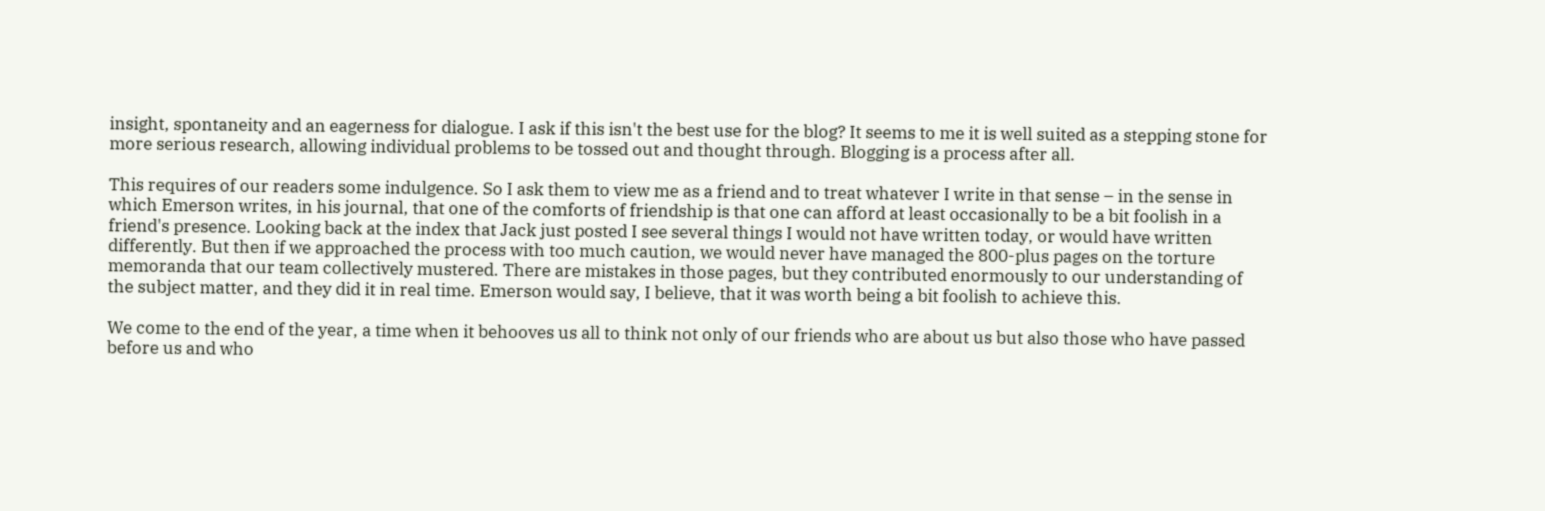insight, spontaneity and an eagerness for dialogue. I ask if this isn't the best use for the blog? It seems to me it is well suited as a stepping stone for more serious research, allowing individual problems to be tossed out and thought through. Blogging is a process after all.

This requires of our readers some indulgence. So I ask them to view me as a friend and to treat whatever I write in that sense – in the sense in which Emerson writes, in his journal, that one of the comforts of friendship is that one can afford at least occasionally to be a bit foolish in a friend's presence. Looking back at the index that Jack just posted I see several things I would not have written today, or would have written differently. But then if we approached the process with too much caution, we would never have managed the 800-plus pages on the torture memoranda that our team collectively mustered. There are mistakes in those pages, but they contributed enormously to our understanding of the subject matter, and they did it in real time. Emerson would say, I believe, that it was worth being a bit foolish to achieve this.

We come to the end of the year, a time when it behooves us all to think not only of our friends who are about us but also those who have passed before us and who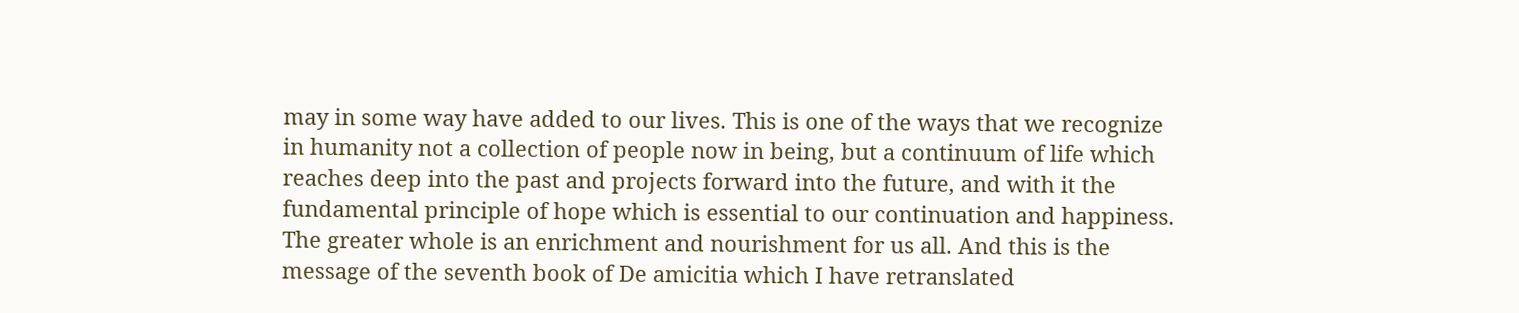may in some way have added to our lives. This is one of the ways that we recognize in humanity not a collection of people now in being, but a continuum of life which reaches deep into the past and projects forward into the future, and with it the fundamental principle of hope which is essential to our continuation and happiness. The greater whole is an enrichment and nourishment for us all. And this is the message of the seventh book of De amicitia which I have retranslated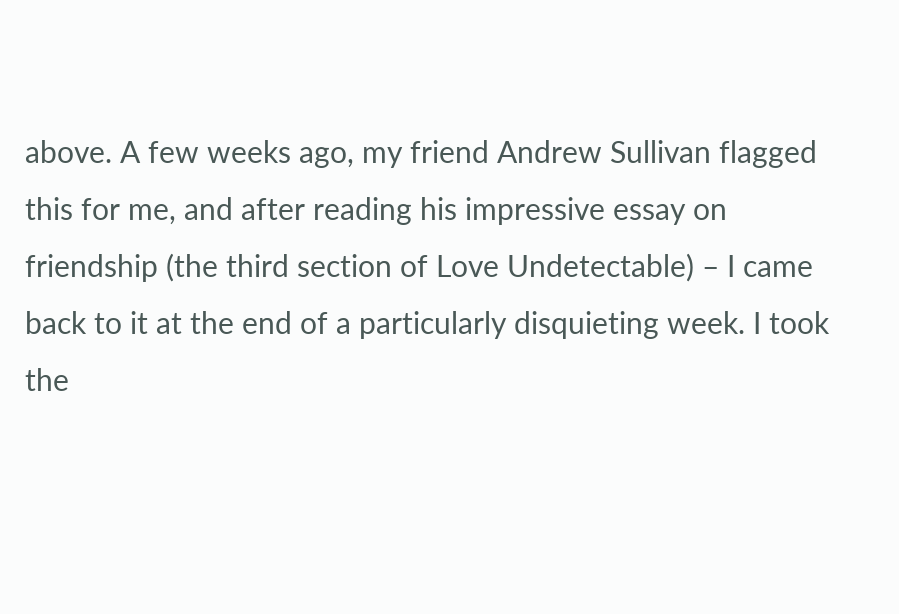above. A few weeks ago, my friend Andrew Sullivan flagged this for me, and after reading his impressive essay on friendship (the third section of Love Undetectable) – I came back to it at the end of a particularly disquieting week. I took the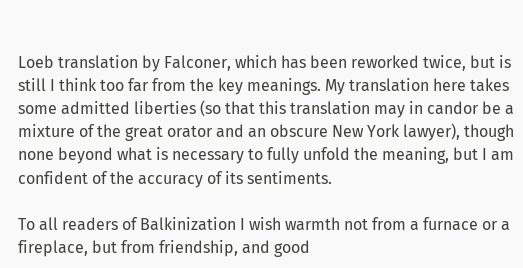Loeb translation by Falconer, which has been reworked twice, but is still I think too far from the key meanings. My translation here takes some admitted liberties (so that this translation may in candor be a mixture of the great orator and an obscure New York lawyer), though none beyond what is necessary to fully unfold the meaning, but I am confident of the accuracy of its sentiments.

To all readers of Balkinization I wish warmth not from a furnace or a fireplace, but from friendship, and good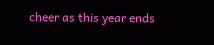cheer as this year ends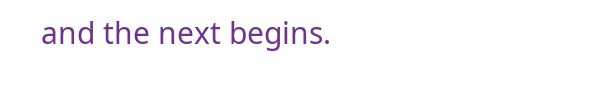and the next begins.